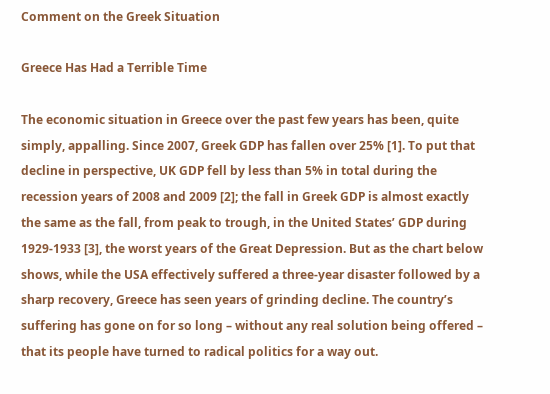Comment on the Greek Situation

Greece Has Had a Terrible Time

The economic situation in Greece over the past few years has been, quite simply, appalling. Since 2007, Greek GDP has fallen over 25% [1]. To put that decline in perspective, UK GDP fell by less than 5% in total during the recession years of 2008 and 2009 [2]; the fall in Greek GDP is almost exactly the same as the fall, from peak to trough, in the United States’ GDP during 1929-1933 [3], the worst years of the Great Depression. But as the chart below shows, while the USA effectively suffered a three-year disaster followed by a sharp recovery, Greece has seen years of grinding decline. The country’s suffering has gone on for so long – without any real solution being offered – that its people have turned to radical politics for a way out.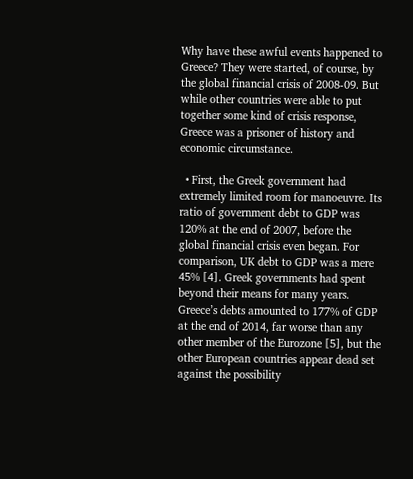Why have these awful events happened to Greece? They were started, of course, by the global financial crisis of 2008-09. But while other countries were able to put together some kind of crisis response, Greece was a prisoner of history and economic circumstance.

  • First, the Greek government had extremely limited room for manoeuvre. Its ratio of government debt to GDP was 120% at the end of 2007, before the global financial crisis even began. For comparison, UK debt to GDP was a mere 45% [4]. Greek governments had spent beyond their means for many years. Greece’s debts amounted to 177% of GDP at the end of 2014, far worse than any other member of the Eurozone [5], but the other European countries appear dead set against the possibility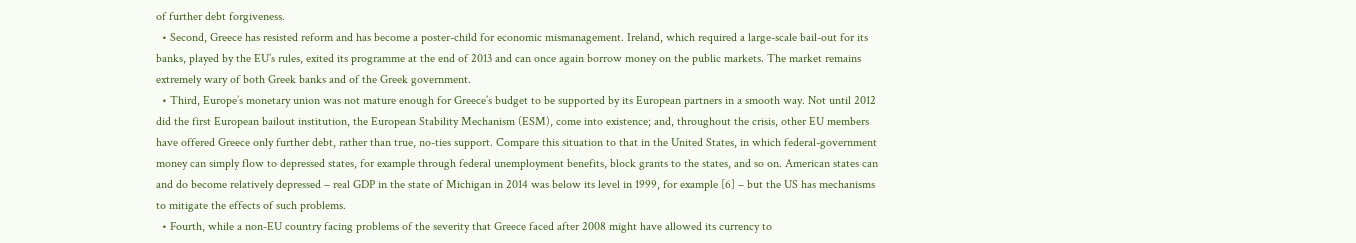of further debt forgiveness.
  • Second, Greece has resisted reform and has become a poster-child for economic mismanagement. Ireland, which required a large-scale bail-out for its banks, played by the EU’s rules, exited its programme at the end of 2013 and can once again borrow money on the public markets. The market remains extremely wary of both Greek banks and of the Greek government.
  • Third, Europe’s monetary union was not mature enough for Greece’s budget to be supported by its European partners in a smooth way. Not until 2012 did the first European bailout institution, the European Stability Mechanism (ESM), come into existence; and, throughout the crisis, other EU members have offered Greece only further debt, rather than true, no-ties support. Compare this situation to that in the United States, in which federal-government money can simply flow to depressed states, for example through federal unemployment benefits, block grants to the states, and so on. American states can and do become relatively depressed – real GDP in the state of Michigan in 2014 was below its level in 1999, for example [6] – but the US has mechanisms to mitigate the effects of such problems.
  • Fourth, while a non-EU country facing problems of the severity that Greece faced after 2008 might have allowed its currency to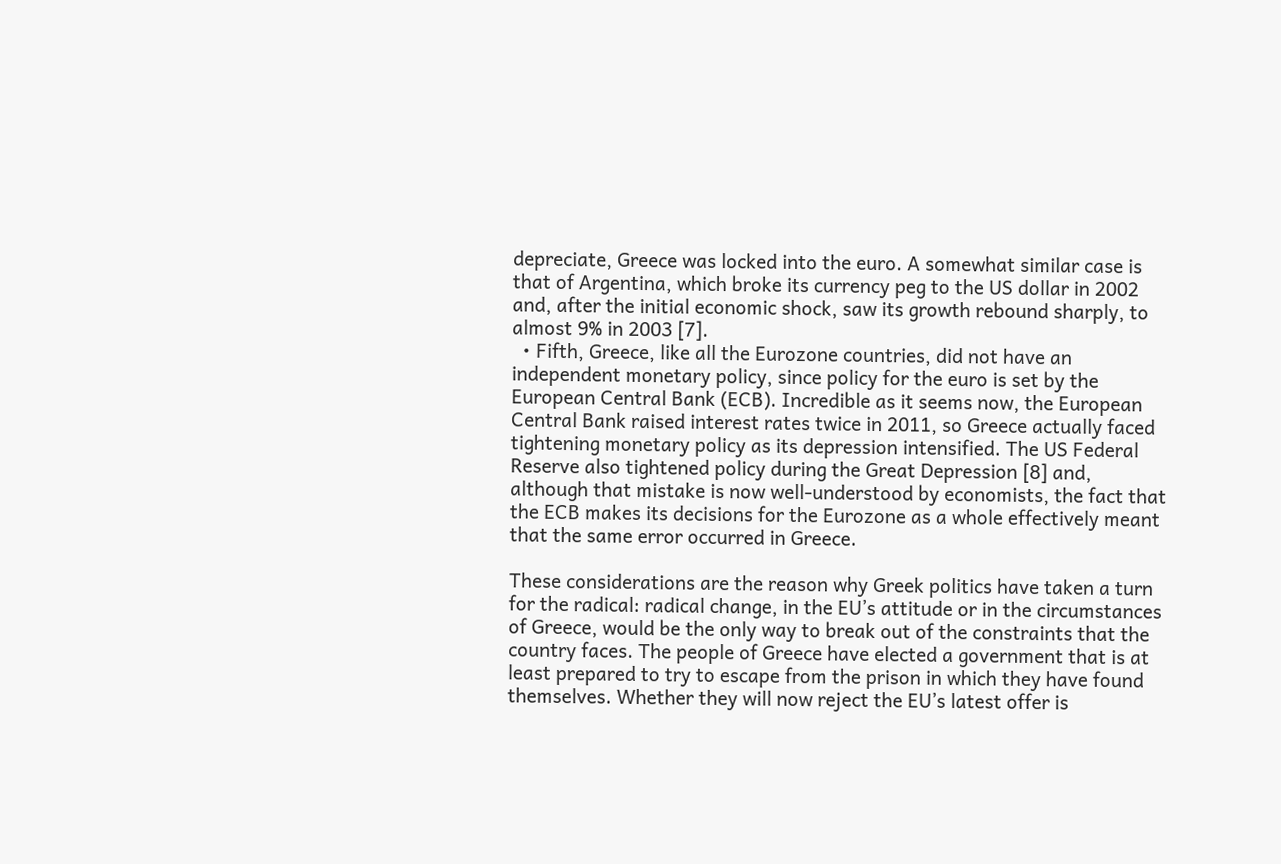depreciate, Greece was locked into the euro. A somewhat similar case is that of Argentina, which broke its currency peg to the US dollar in 2002 and, after the initial economic shock, saw its growth rebound sharply, to almost 9% in 2003 [7].
  • Fifth, Greece, like all the Eurozone countries, did not have an independent monetary policy, since policy for the euro is set by the European Central Bank (ECB). Incredible as it seems now, the European Central Bank raised interest rates twice in 2011, so Greece actually faced tightening monetary policy as its depression intensified. The US Federal Reserve also tightened policy during the Great Depression [8] and, although that mistake is now well-understood by economists, the fact that the ECB makes its decisions for the Eurozone as a whole effectively meant that the same error occurred in Greece.

These considerations are the reason why Greek politics have taken a turn for the radical: radical change, in the EU’s attitude or in the circumstances of Greece, would be the only way to break out of the constraints that the country faces. The people of Greece have elected a government that is at least prepared to try to escape from the prison in which they have found themselves. Whether they will now reject the EU’s latest offer is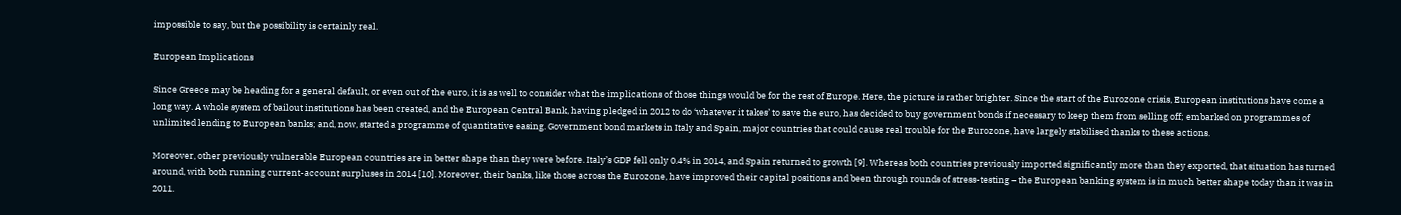impossible to say, but the possibility is certainly real.

European Implications

Since Greece may be heading for a general default, or even out of the euro, it is as well to consider what the implications of those things would be for the rest of Europe. Here, the picture is rather brighter. Since the start of the Eurozone crisis, European institutions have come a long way. A whole system of bailout institutions has been created, and the European Central Bank, having pledged in 2012 to do ‘whatever it takes’ to save the euro, has decided to buy government bonds if necessary to keep them from selling off; embarked on programmes of unlimited lending to European banks; and, now, started a programme of quantitative easing. Government bond markets in Italy and Spain, major countries that could cause real trouble for the Eurozone, have largely stabilised thanks to these actions.

Moreover, other previously vulnerable European countries are in better shape than they were before. Italy’s GDP fell only 0.4% in 2014, and Spain returned to growth [9]. Whereas both countries previously imported significantly more than they exported, that situation has turned around, with both running current-account surpluses in 2014 [10]. Moreover, their banks, like those across the Eurozone, have improved their capital positions and been through rounds of stress-testing – the European banking system is in much better shape today than it was in 2011.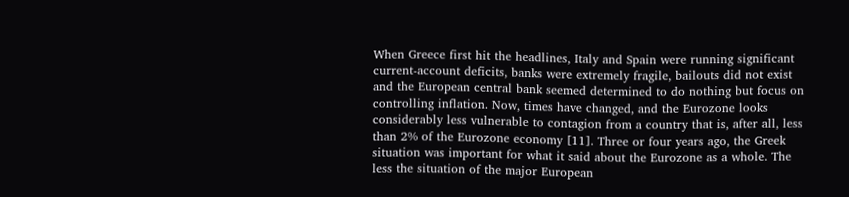When Greece first hit the headlines, Italy and Spain were running significant current-account deficits, banks were extremely fragile, bailouts did not exist and the European central bank seemed determined to do nothing but focus on controlling inflation. Now, times have changed, and the Eurozone looks considerably less vulnerable to contagion from a country that is, after all, less than 2% of the Eurozone economy [11]. Three or four years ago, the Greek situation was important for what it said about the Eurozone as a whole. The less the situation of the major European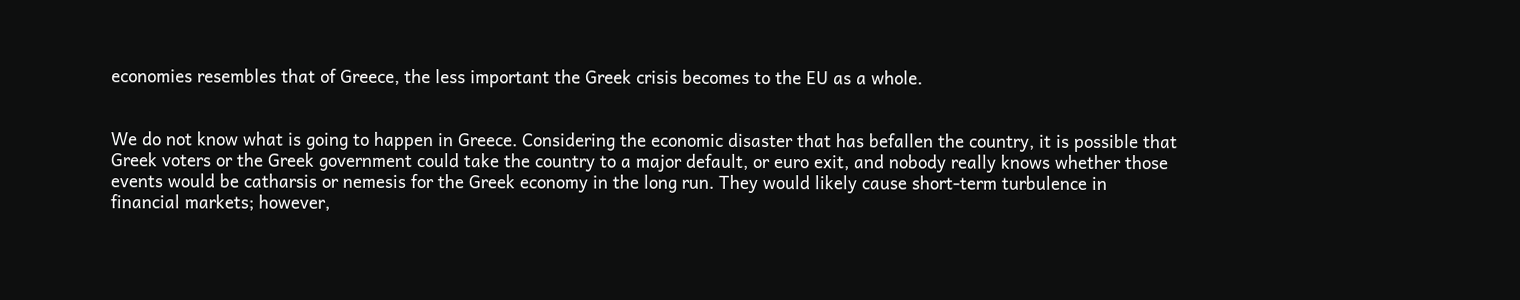economies resembles that of Greece, the less important the Greek crisis becomes to the EU as a whole.


We do not know what is going to happen in Greece. Considering the economic disaster that has befallen the country, it is possible that Greek voters or the Greek government could take the country to a major default, or euro exit, and nobody really knows whether those events would be catharsis or nemesis for the Greek economy in the long run. They would likely cause short-term turbulence in financial markets; however,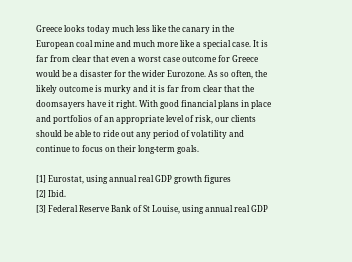Greece looks today much less like the canary in the European coal mine and much more like a special case. It is far from clear that even a worst case outcome for Greece would be a disaster for the wider Eurozone. As so often, the likely outcome is murky and it is far from clear that the doomsayers have it right. With good financial plans in place and portfolios of an appropriate level of risk, our clients should be able to ride out any period of volatility and continue to focus on their long-term goals.

[1] Eurostat, using annual real GDP growth figures
[2] Ibid.
[3] Federal Reserve Bank of St Louise, using annual real GDP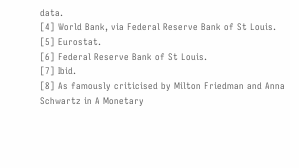data.
[4] World Bank, via Federal Reserve Bank of St Louis.
[5] Eurostat.
[6] Federal Reserve Bank of St Louis.
[7] Ibid.
[8] As famously criticised by Milton Friedman and Anna Schwartz in A Monetary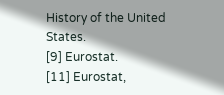History of the United States.
[9] Eurostat.
[11] Eurostat,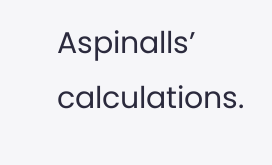Aspinalls’ calculations.